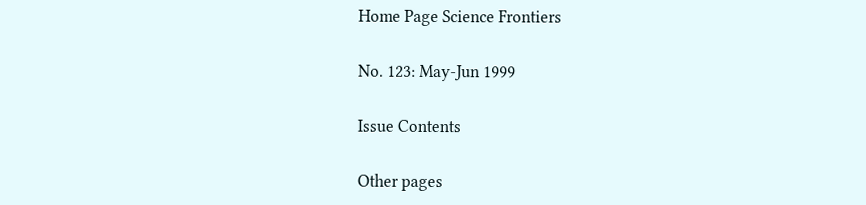Home Page Science Frontiers

No. 123: May-Jun 1999

Issue Contents

Other pages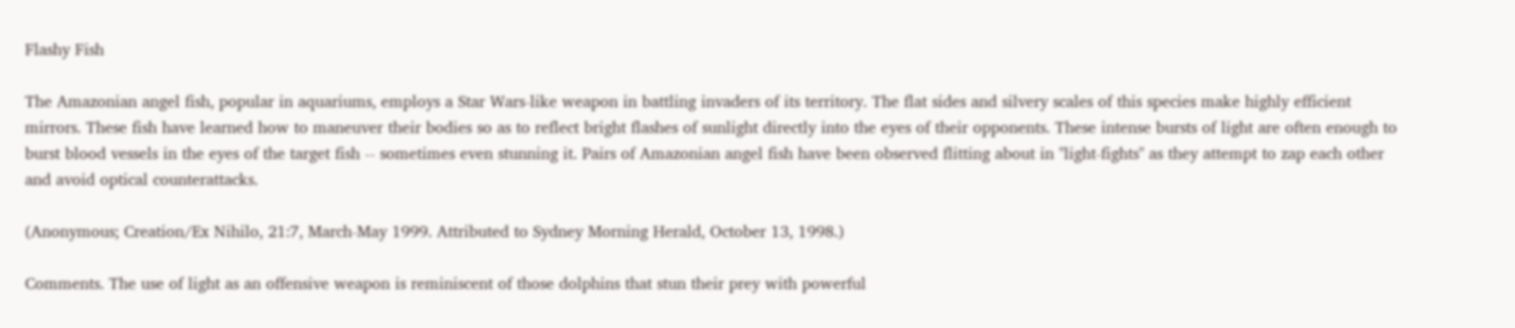Flashy Fish

The Amazonian angel fish, popular in aquariums, employs a Star Wars-like weapon in battling invaders of its territory. The flat sides and silvery scales of this species make highly efficient mirrors. These fish have learned how to maneuver their bodies so as to reflect bright flashes of sunlight directly into the eyes of their opponents. These intense bursts of light are often enough to burst blood vessels in the eyes of the target fish -- sometimes even stunning it. Pairs of Amazonian angel fish have been observed flitting about in "light-fights" as they attempt to zap each other and avoid optical counterattacks.

(Anonymous; Creation/Ex Nihilo, 21:7, March-May 1999. Attributed to Sydney Morning Herald, October 13, 1998.)

Comments. The use of light as an offensive weapon is reminiscent of those dolphins that stun their prey with powerful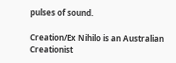pulses of sound.

Creation/Ex Nihilo is an Australian Creationist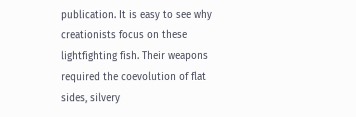publication. It is easy to see why creationists focus on these lightfighting fish. Their weapons required the coevolution of flat sides, silvery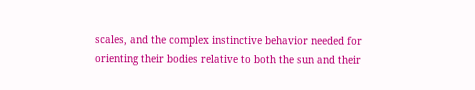scales, and the complex instinctive behavior needed for orienting their bodies relative to both the sun and their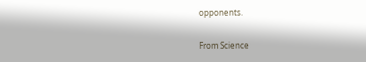opponents.

From Science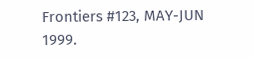Frontiers #123, MAY-JUN 1999.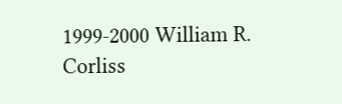1999-2000 William R. Corliss